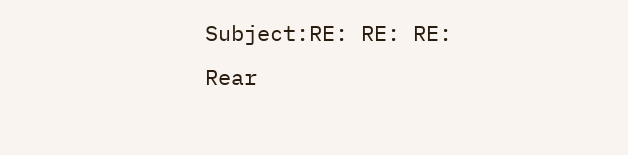Subject:RE: RE: RE: Rear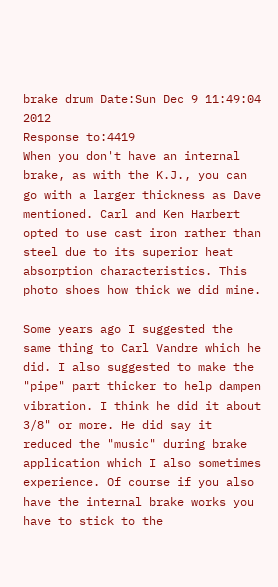brake drum Date:Sun Dec 9 11:49:04 2012
Response to:4419
When you don't have an internal brake, as with the K.J., you can go with a larger thickness as Dave mentioned. Carl and Ken Harbert opted to use cast iron rather than steel due to its superior heat absorption characteristics. This photo shoes how thick we did mine.

Some years ago I suggested the same thing to Carl Vandre which he did. I also suggested to make the "pipe" part thicker to help dampen vibration. I think he did it about 3/8" or more. He did say it reduced the "music" during brake application which I also sometimes experience. Of course if you also have the internal brake works you have to stick to the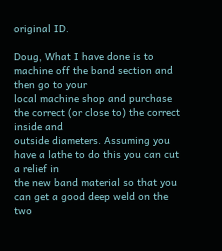original ID.

Doug, What I have done is to machine off the band section and then go to your
local machine shop and purchase the correct (or close to) the correct inside and
outside diameters. Assuming you have a lathe to do this you can cut a relief in
the new band material so that you can get a good deep weld on the two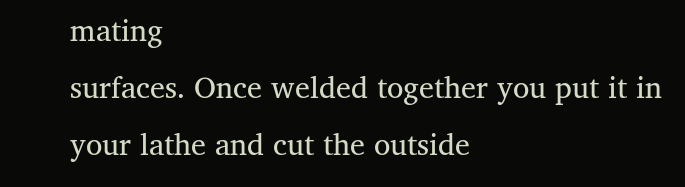mating
surfaces. Once welded together you put it in your lathe and cut the outside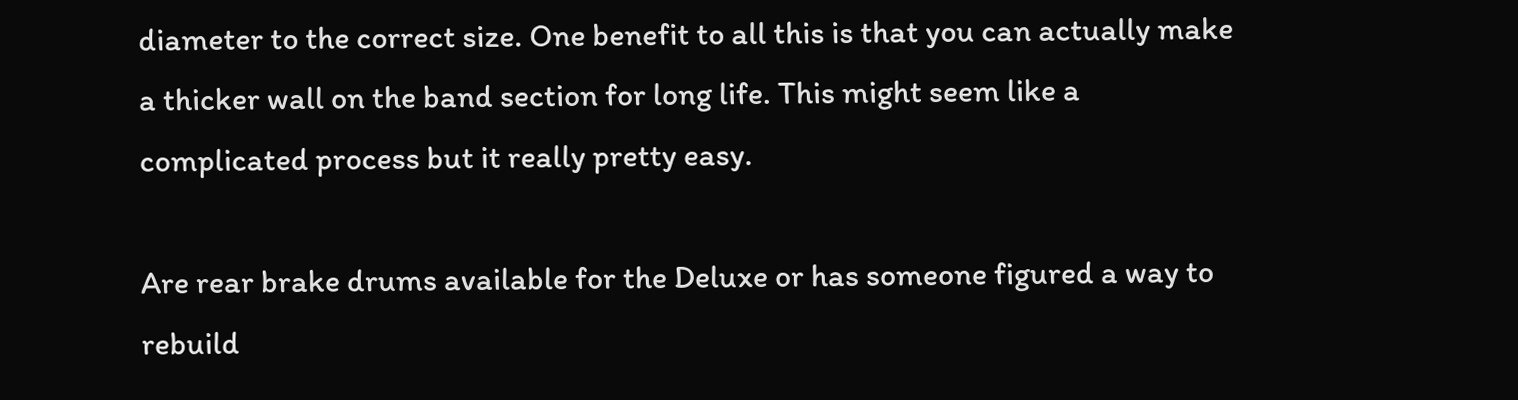diameter to the correct size. One benefit to all this is that you can actually make
a thicker wall on the band section for long life. This might seem like a
complicated process but it really pretty easy.

Are rear brake drums available for the Deluxe or has someone figured a way to
rebuild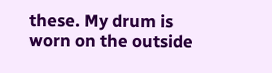these. My drum is worn on the outside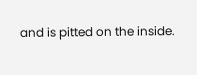and is pitted on the inside.